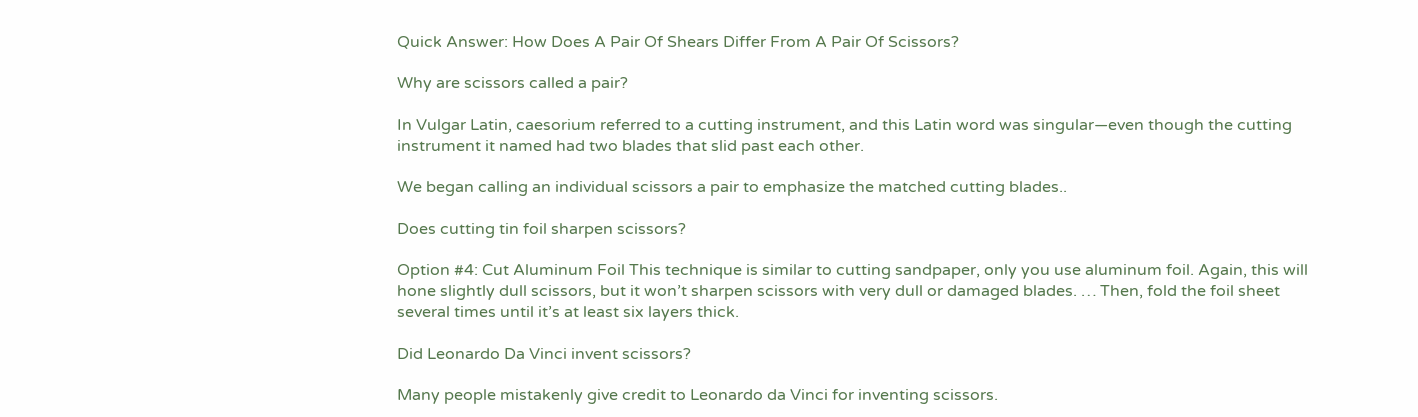Quick Answer: How Does A Pair Of Shears Differ From A Pair Of Scissors?

Why are scissors called a pair?

In Vulgar Latin, caesorium referred to a cutting instrument, and this Latin word was singular—even though the cutting instrument it named had two blades that slid past each other.

We began calling an individual scissors a pair to emphasize the matched cutting blades..

Does cutting tin foil sharpen scissors?

Option #4: Cut Aluminum Foil This technique is similar to cutting sandpaper, only you use aluminum foil. Again, this will hone slightly dull scissors, but it won’t sharpen scissors with very dull or damaged blades. … Then, fold the foil sheet several times until it’s at least six layers thick.

Did Leonardo Da Vinci invent scissors?

Many people mistakenly give credit to Leonardo da Vinci for inventing scissors.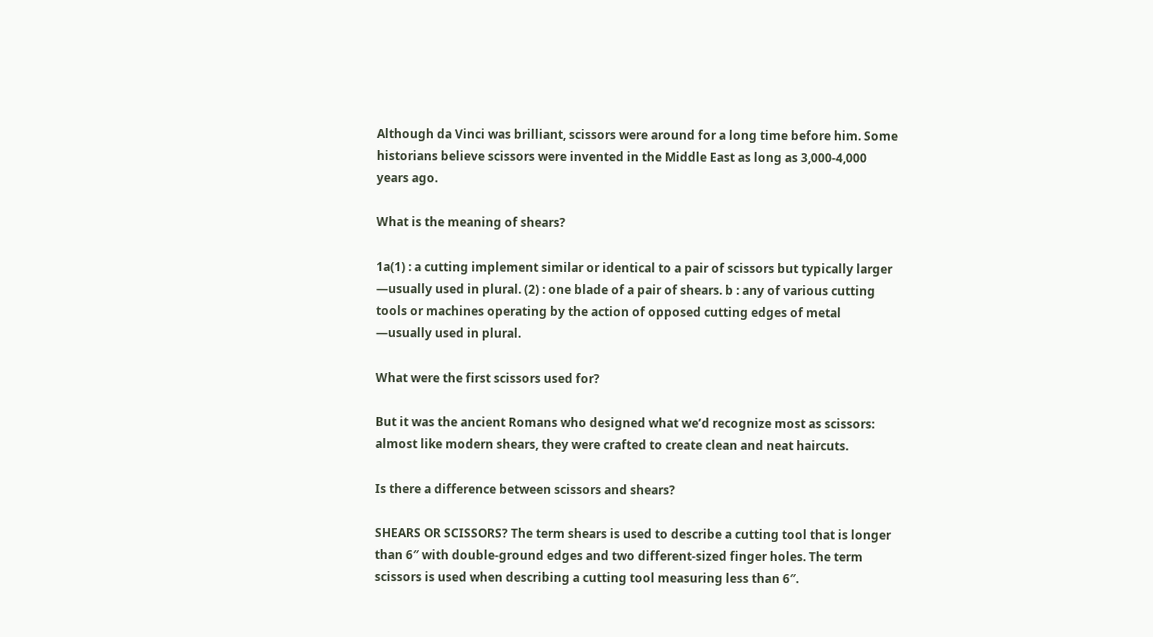Although da Vinci was brilliant, scissors were around for a long time before him. Some historians believe scissors were invented in the Middle East as long as 3,000-4,000 years ago.

What is the meaning of shears?

1a(1) : a cutting implement similar or identical to a pair of scissors but typically larger —usually used in plural. (2) : one blade of a pair of shears. b : any of various cutting tools or machines operating by the action of opposed cutting edges of metal —usually used in plural.

What were the first scissors used for?

But it was the ancient Romans who designed what we’d recognize most as scissors: almost like modern shears, they were crafted to create clean and neat haircuts.

Is there a difference between scissors and shears?

SHEARS OR SCISSORS? The term shears is used to describe a cutting tool that is longer than 6″ with double-ground edges and two different-sized finger holes. The term scissors is used when describing a cutting tool measuring less than 6″.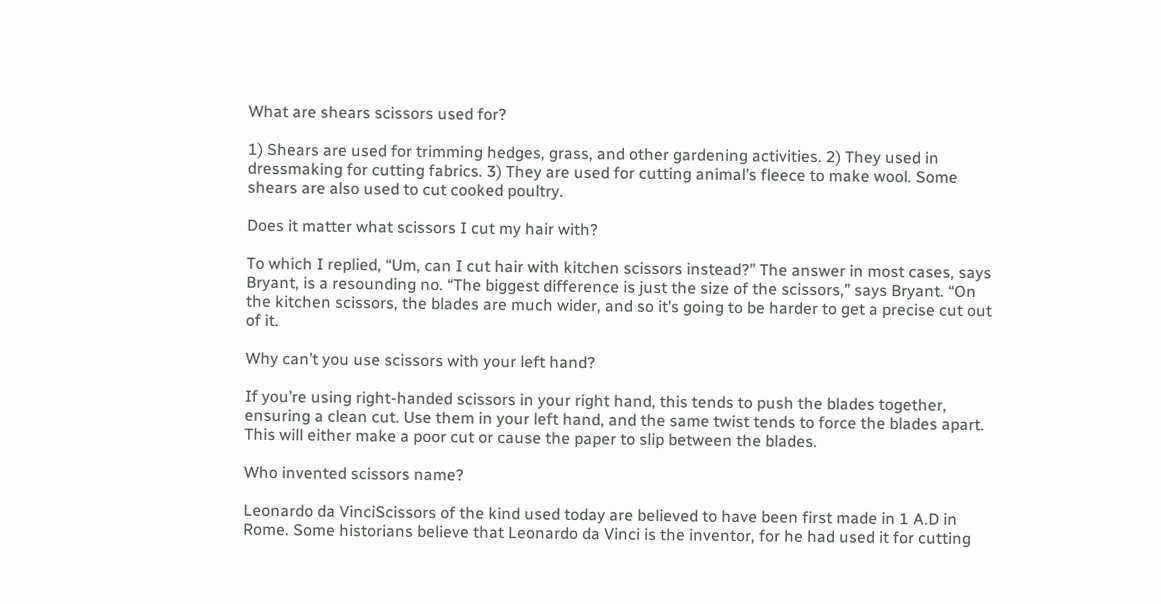What are shears scissors used for?

1) Shears are used for trimming hedges, grass, and other gardening activities. 2) They used in dressmaking for cutting fabrics. 3) They are used for cutting animal’s fleece to make wool. Some shears are also used to cut cooked poultry.

Does it matter what scissors I cut my hair with?

To which I replied, “Um, can I cut hair with kitchen scissors instead?” The answer in most cases, says Bryant, is a resounding no. “The biggest difference is just the size of the scissors,” says Bryant. “On the kitchen scissors, the blades are much wider, and so it’s going to be harder to get a precise cut out of it.

Why can’t you use scissors with your left hand?

If you’re using right-handed scissors in your right hand, this tends to push the blades together, ensuring a clean cut. Use them in your left hand, and the same twist tends to force the blades apart. This will either make a poor cut or cause the paper to slip between the blades.

Who invented scissors name?

Leonardo da VinciScissors of the kind used today are believed to have been first made in 1 A.D in Rome. Some historians believe that Leonardo da Vinci is the inventor, for he had used it for cutting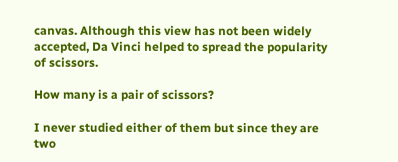canvas. Although this view has not been widely accepted, Da Vinci helped to spread the popularity of scissors.

How many is a pair of scissors?

I never studied either of them but since they are two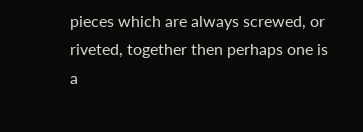pieces which are always screwed, or riveted, together then perhaps one is a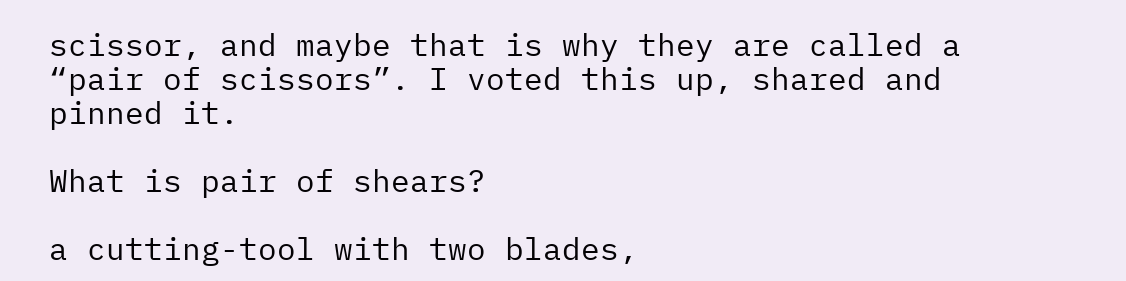scissor, and maybe that is why they are called a “pair of scissors”. I voted this up, shared and pinned it.

What is pair of shears?

a cutting-tool with two blades,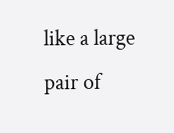like a large pair of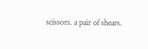scissors. a pair of shears.